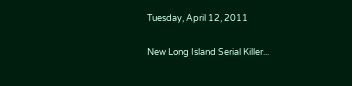Tuesday, April 12, 2011

New Long Island Serial Killer...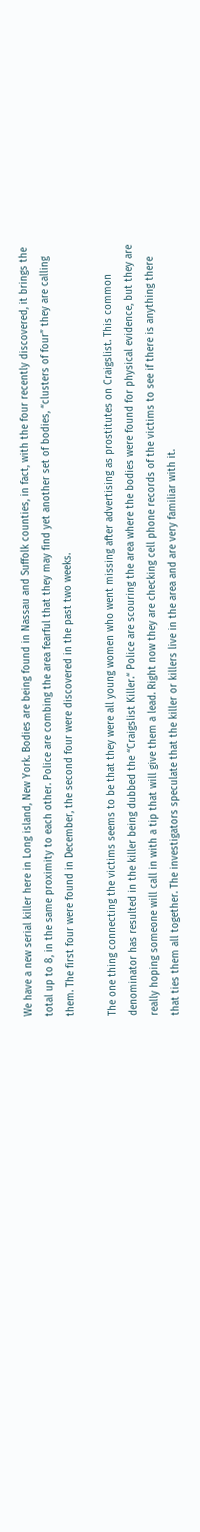We have a new serial killer here in Long island, New York. Bodies are being found in Nassau and Suffolk counties, in fact, with the four recently discovered, it brings the total up to 8, in the same proximity to each other. Police are combing the area fearful that they may find yet another set of bodies, “clusters of four” they are calling them. The first four were found in December, the second four were discovered in the past two weeks.

The one thing connecting the victims seems to be that they were all young women who went missing after advertising as prostitutes on Craigslist. This common denominator has resulted in the killer being dubbed the “Craigslist Killer.“ Police are scouring the area where the bodies were found for physical evidence, but they are really hoping someone will call in with a tip that will give them a lead. Right now they are checking cell phone records of the victims to see if there is anything there that ties them all together. The investigators speculate that the killer or killers live in the area and are very familiar with it.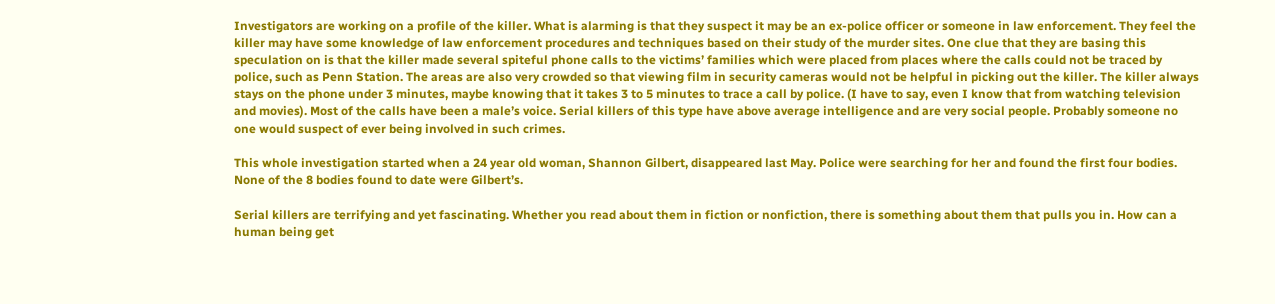Investigators are working on a profile of the killer. What is alarming is that they suspect it may be an ex-police officer or someone in law enforcement. They feel the killer may have some knowledge of law enforcement procedures and techniques based on their study of the murder sites. One clue that they are basing this speculation on is that the killer made several spiteful phone calls to the victims’ families which were placed from places where the calls could not be traced by police, such as Penn Station. The areas are also very crowded so that viewing film in security cameras would not be helpful in picking out the killer. The killer always stays on the phone under 3 minutes, maybe knowing that it takes 3 to 5 minutes to trace a call by police. (I have to say, even I know that from watching television and movies). Most of the calls have been a male’s voice. Serial killers of this type have above average intelligence and are very social people. Probably someone no one would suspect of ever being involved in such crimes.

This whole investigation started when a 24 year old woman, Shannon Gilbert, disappeared last May. Police were searching for her and found the first four bodies. None of the 8 bodies found to date were Gilbert’s.

Serial killers are terrifying and yet fascinating. Whether you read about them in fiction or nonfiction, there is something about them that pulls you in. How can a human being get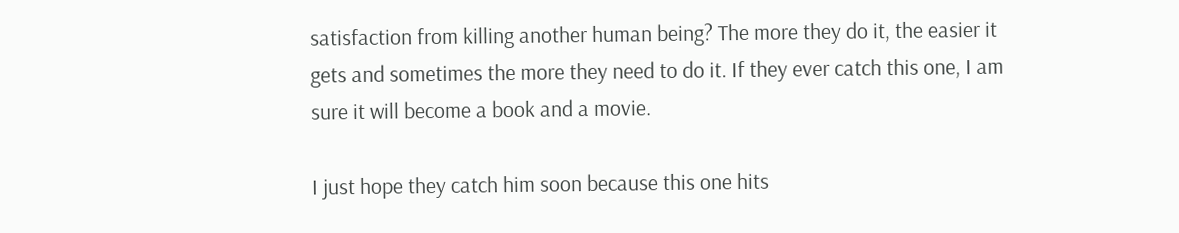satisfaction from killing another human being? The more they do it, the easier it gets and sometimes the more they need to do it. If they ever catch this one, I am sure it will become a book and a movie.

I just hope they catch him soon because this one hits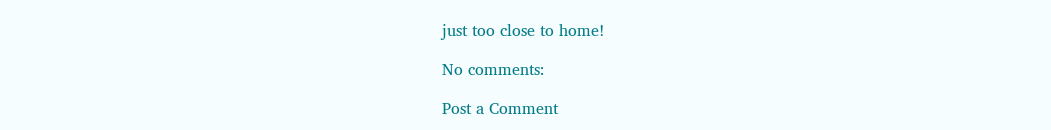just too close to home!

No comments:

Post a Comment